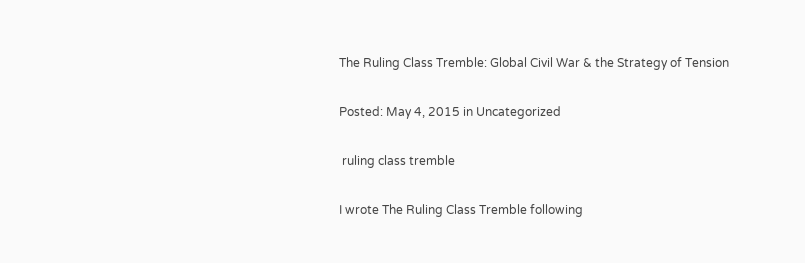The Ruling Class Tremble: Global Civil War & the Strategy of Tension

Posted: May 4, 2015 in Uncategorized

 ruling class tremble

I wrote The Ruling Class Tremble following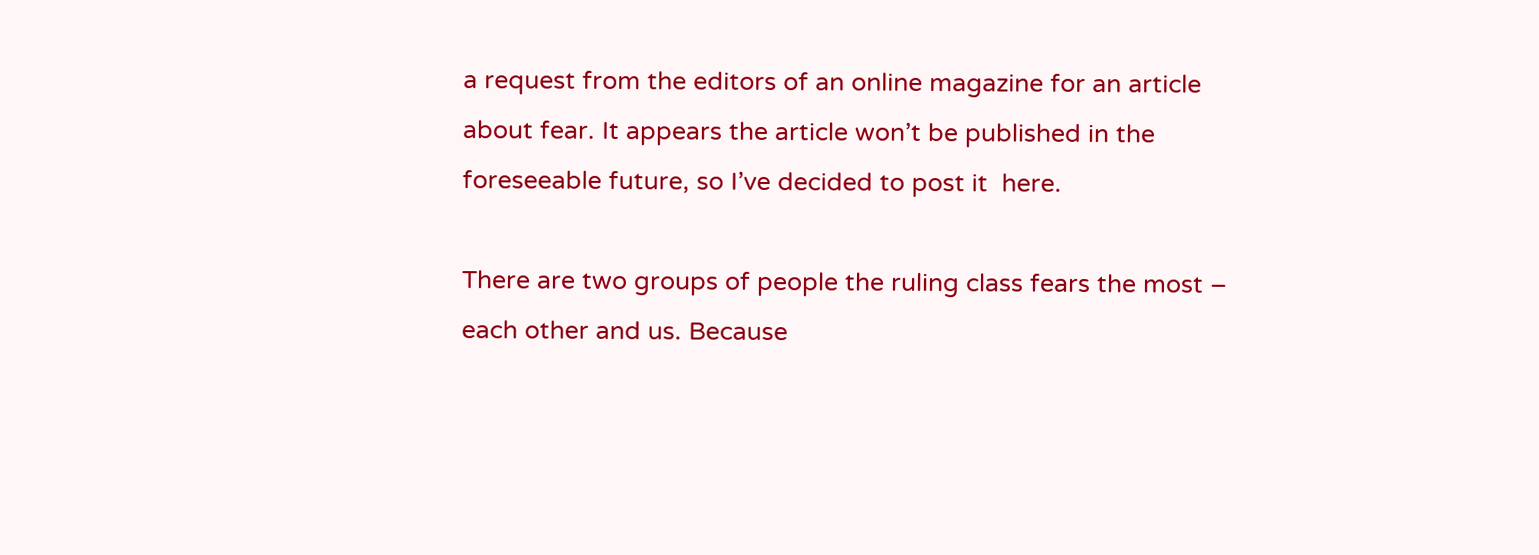a request from the editors of an online magazine for an article about fear. It appears the article won’t be published in the foreseeable future, so I’ve decided to post it  here.

There are two groups of people the ruling class fears the most – each other and us. Because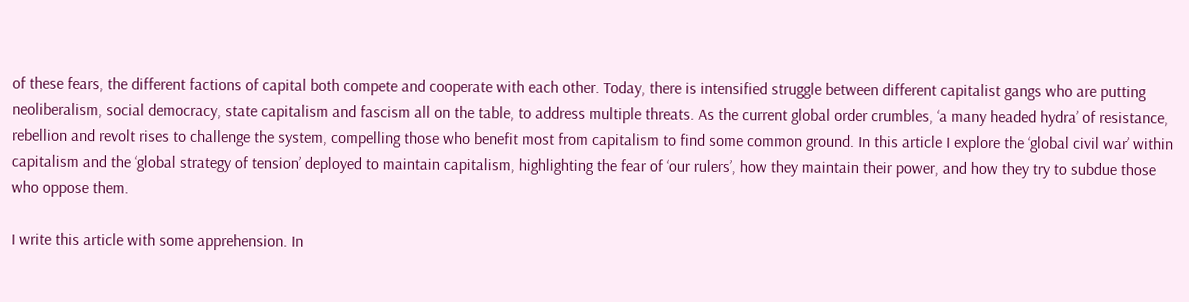of these fears, the different factions of capital both compete and cooperate with each other. Today, there is intensified struggle between different capitalist gangs who are putting neoliberalism, social democracy, state capitalism and fascism all on the table, to address multiple threats. As the current global order crumbles, ‘a many headed hydra’ of resistance, rebellion and revolt rises to challenge the system, compelling those who benefit most from capitalism to find some common ground. In this article I explore the ‘global civil war’ within capitalism and the ‘global strategy of tension’ deployed to maintain capitalism, highlighting the fear of ‘our rulers’, how they maintain their power, and how they try to subdue those who oppose them.

I write this article with some apprehension. In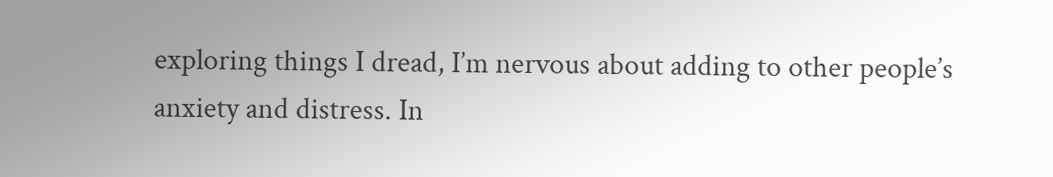exploring things I dread, I’m nervous about adding to other people’s anxiety and distress. In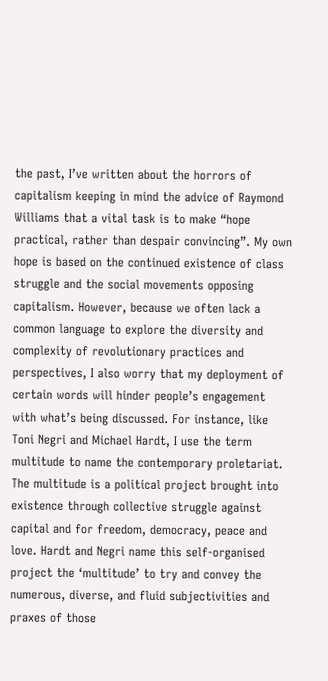the past, I’ve written about the horrors of capitalism keeping in mind the advice of Raymond Williams that a vital task is to make “hope practical, rather than despair convincing”. My own hope is based on the continued existence of class struggle and the social movements opposing capitalism. However, because we often lack a common language to explore the diversity and complexity of revolutionary practices and perspectives, I also worry that my deployment of certain words will hinder people’s engagement with what’s being discussed. For instance, like Toni Negri and Michael Hardt, I use the term multitude to name the contemporary proletariat. The multitude is a political project brought into existence through collective struggle against capital and for freedom, democracy, peace and love. Hardt and Negri name this self-organised project the ‘multitude’ to try and convey the numerous, diverse, and fluid subjectivities and praxes of those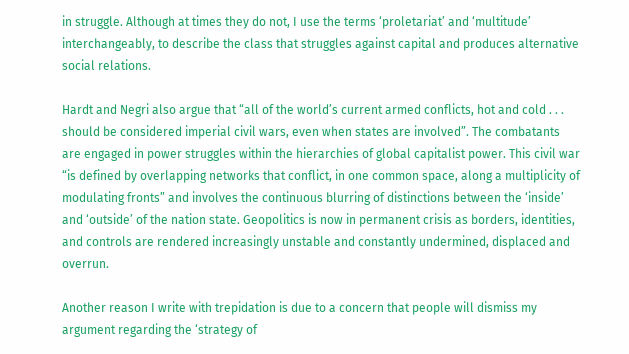in struggle. Although at times they do not, I use the terms ‘proletariat’ and ‘multitude’ interchangeably, to describe the class that struggles against capital and produces alternative social relations.

Hardt and Negri also argue that “all of the world’s current armed conflicts, hot and cold . . . should be considered imperial civil wars, even when states are involved”. The combatants are engaged in power struggles within the hierarchies of global capitalist power. This civil war “is defined by overlapping networks that conflict, in one common space, along a multiplicity of modulating fronts” and involves the continuous blurring of distinctions between the ‘inside’ and ‘outside’ of the nation state. Geopolitics is now in permanent crisis as borders, identities, and controls are rendered increasingly unstable and constantly undermined, displaced and overrun.

Another reason I write with trepidation is due to a concern that people will dismiss my argument regarding the ‘strategy of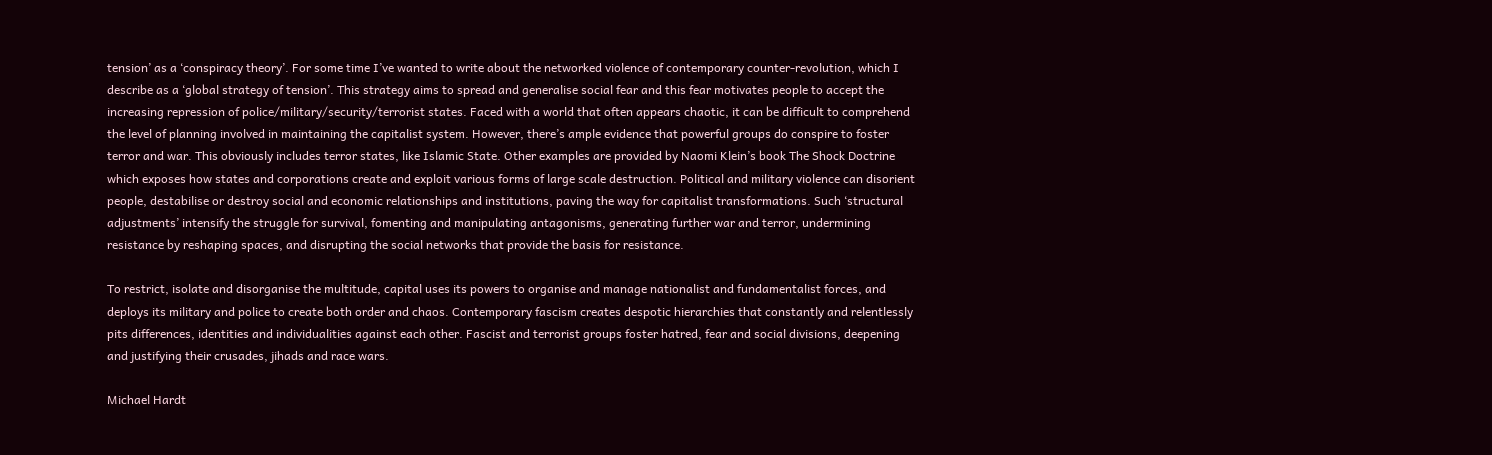tension’ as a ‘conspiracy theory’. For some time I’ve wanted to write about the networked violence of contemporary counter-revolution, which I describe as a ‘global strategy of tension’. This strategy aims to spread and generalise social fear and this fear motivates people to accept the increasing repression of police/military/security/terrorist states. Faced with a world that often appears chaotic, it can be difficult to comprehend the level of planning involved in maintaining the capitalist system. However, there’s ample evidence that powerful groups do conspire to foster terror and war. This obviously includes terror states, like Islamic State. Other examples are provided by Naomi Klein’s book The Shock Doctrine which exposes how states and corporations create and exploit various forms of large scale destruction. Political and military violence can disorient people, destabilise or destroy social and economic relationships and institutions, paving the way for capitalist transformations. Such ‘structural adjustments’ intensify the struggle for survival, fomenting and manipulating antagonisms, generating further war and terror, undermining resistance by reshaping spaces, and disrupting the social networks that provide the basis for resistance.

To restrict, isolate and disorganise the multitude, capital uses its powers to organise and manage nationalist and fundamentalist forces, and deploys its military and police to create both order and chaos. Contemporary fascism creates despotic hierarchies that constantly and relentlessly pits differences, identities and individualities against each other. Fascist and terrorist groups foster hatred, fear and social divisions, deepening and justifying their crusades, jihads and race wars.

Michael Hardt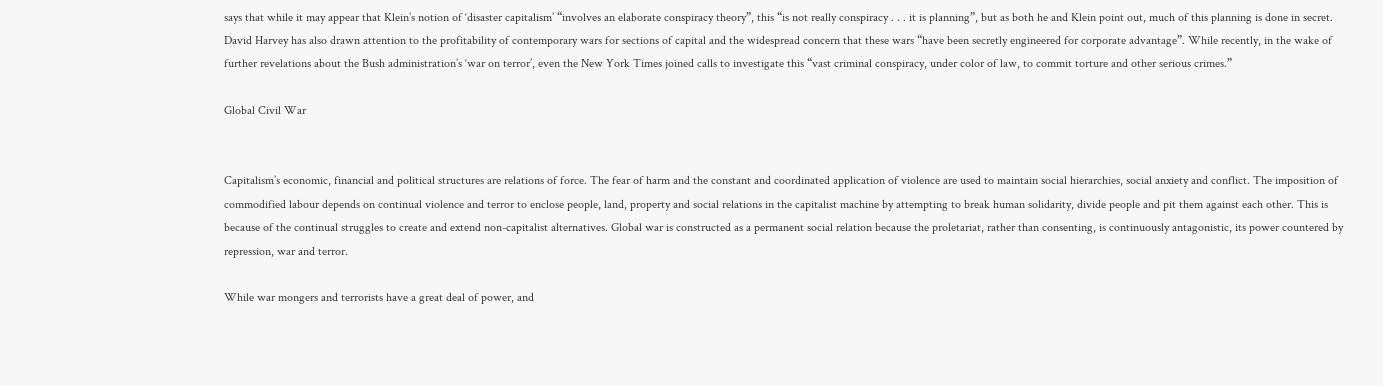says that while it may appear that Klein’s notion of ‘disaster capitalism’ “involves an elaborate conspiracy theory”, this “is not really conspiracy . . . it is planning”, but as both he and Klein point out, much of this planning is done in secret. David Harvey has also drawn attention to the profitability of contemporary wars for sections of capital and the widespread concern that these wars “have been secretly engineered for corporate advantage”. While recently, in the wake of further revelations about the Bush administration’s ‘war on terror’, even the New York Times joined calls to investigate this “vast criminal conspiracy, under color of law, to commit torture and other serious crimes.”

Global Civil War


Capitalism’s economic, financial and political structures are relations of force. The fear of harm and the constant and coordinated application of violence are used to maintain social hierarchies, social anxiety and conflict. The imposition of commodified labour depends on continual violence and terror to enclose people, land, property and social relations in the capitalist machine by attempting to break human solidarity, divide people and pit them against each other. This is because of the continual struggles to create and extend non-capitalist alternatives. Global war is constructed as a permanent social relation because the proletariat, rather than consenting, is continuously antagonistic, its power countered by repression, war and terror.

While war mongers and terrorists have a great deal of power, and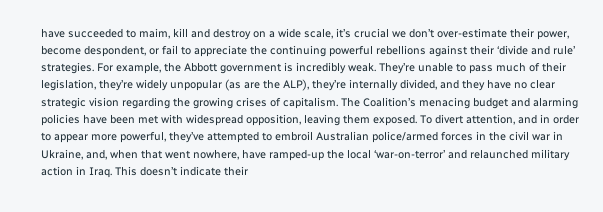have succeeded to maim, kill and destroy on a wide scale, it’s crucial we don’t over-estimate their power, become despondent, or fail to appreciate the continuing powerful rebellions against their ‘divide and rule’ strategies. For example, the Abbott government is incredibly weak. They’re unable to pass much of their legislation, they’re widely unpopular (as are the ALP), they’re internally divided, and they have no clear strategic vision regarding the growing crises of capitalism. The Coalition’s menacing budget and alarming policies have been met with widespread opposition, leaving them exposed. To divert attention, and in order to appear more powerful, they’ve attempted to embroil Australian police/armed forces in the civil war in Ukraine, and, when that went nowhere, have ramped-up the local ‘war-on-terror’ and relaunched military action in Iraq. This doesn’t indicate their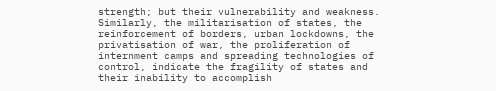strength; but their vulnerability and weakness. Similarly, the militarisation of states, the reinforcement of borders, urban lockdowns, the privatisation of war, the proliferation of internment camps and spreading technologies of control, indicate the fragility of states and their inability to accomplish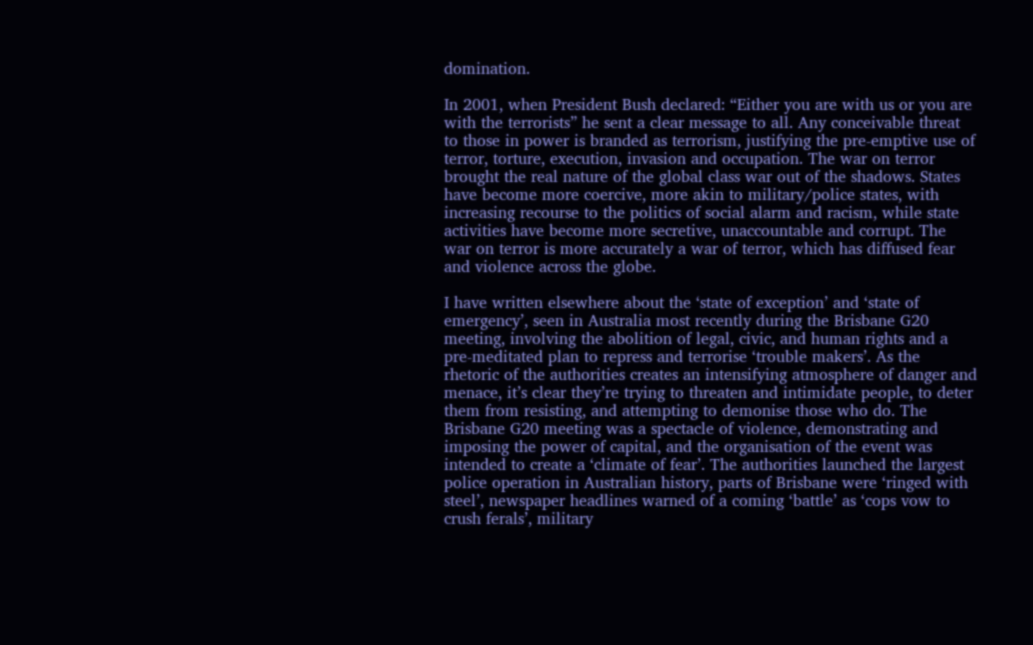domination.

In 2001, when President Bush declared: “Either you are with us or you are with the terrorists” he sent a clear message to all. Any conceivable threat to those in power is branded as terrorism, justifying the pre-emptive use of terror, torture, execution, invasion and occupation. The war on terror brought the real nature of the global class war out of the shadows. States have become more coercive, more akin to military/police states, with increasing recourse to the politics of social alarm and racism, while state activities have become more secretive, unaccountable and corrupt. The war on terror is more accurately a war of terror, which has diffused fear and violence across the globe.

I have written elsewhere about the ‘state of exception’ and ‘state of emergency’, seen in Australia most recently during the Brisbane G20 meeting, involving the abolition of legal, civic, and human rights and a pre-meditated plan to repress and terrorise ‘trouble makers’. As the rhetoric of the authorities creates an intensifying atmosphere of danger and menace, it’s clear they’re trying to threaten and intimidate people, to deter them from resisting, and attempting to demonise those who do. The Brisbane G20 meeting was a spectacle of violence, demonstrating and imposing the power of capital, and the organisation of the event was intended to create a ‘climate of fear’. The authorities launched the largest police operation in Australian history, parts of Brisbane were ‘ringed with steel’, newspaper headlines warned of a coming ‘battle’ as ‘cops vow to crush ferals’, military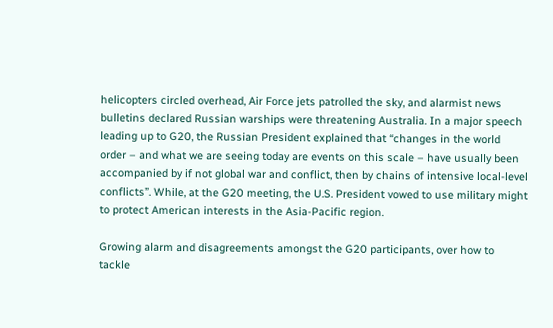helicopters circled overhead, Air Force jets patrolled the sky, and alarmist news bulletins declared Russian warships were threatening Australia. In a major speech leading up to G20, the Russian President explained that “changes in the world order – and what we are seeing today are events on this scale – have usually been accompanied by if not global war and conflict, then by chains of intensive local-level conflicts”. While, at the G20 meeting, the U.S. President vowed to use military might to protect American interests in the Asia-Pacific region.

Growing alarm and disagreements amongst the G20 participants, over how to tackle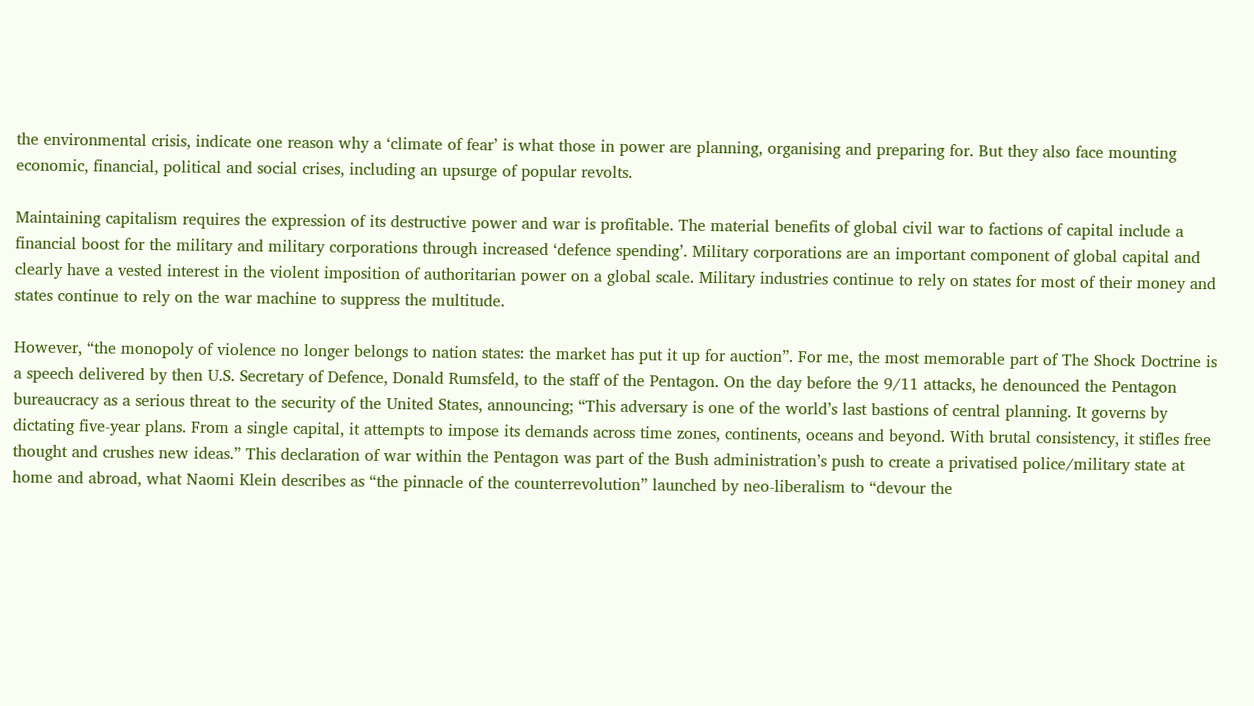the environmental crisis, indicate one reason why a ‘climate of fear’ is what those in power are planning, organising and preparing for. But they also face mounting economic, financial, political and social crises, including an upsurge of popular revolts.

Maintaining capitalism requires the expression of its destructive power and war is profitable. The material benefits of global civil war to factions of capital include a financial boost for the military and military corporations through increased ‘defence spending’. Military corporations are an important component of global capital and clearly have a vested interest in the violent imposition of authoritarian power on a global scale. Military industries continue to rely on states for most of their money and states continue to rely on the war machine to suppress the multitude.

However, “the monopoly of violence no longer belongs to nation states: the market has put it up for auction”. For me, the most memorable part of The Shock Doctrine is a speech delivered by then U.S. Secretary of Defence, Donald Rumsfeld, to the staff of the Pentagon. On the day before the 9/11 attacks, he denounced the Pentagon bureaucracy as a serious threat to the security of the United States, announcing; “This adversary is one of the world’s last bastions of central planning. It governs by dictating five-year plans. From a single capital, it attempts to impose its demands across time zones, continents, oceans and beyond. With brutal consistency, it stifles free thought and crushes new ideas.” This declaration of war within the Pentagon was part of the Bush administration’s push to create a privatised police/military state at home and abroad, what Naomi Klein describes as “the pinnacle of the counterrevolution” launched by neo-liberalism to “devour the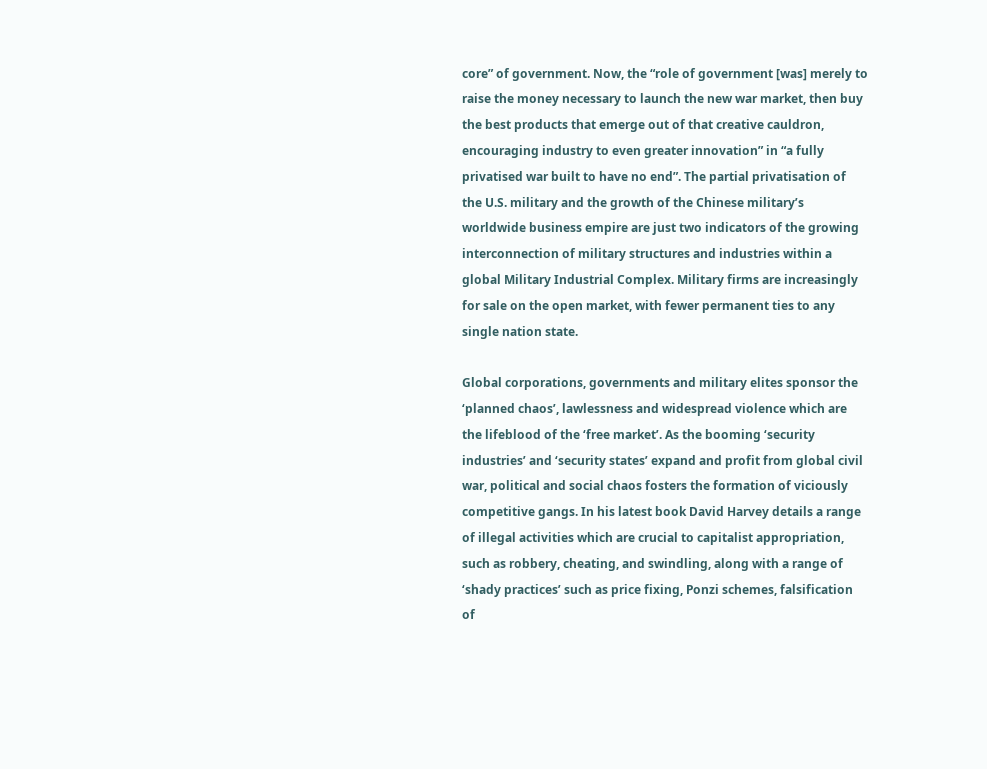core” of government. Now, the “role of government [was] merely to raise the money necessary to launch the new war market, then buy the best products that emerge out of that creative cauldron, encouraging industry to even greater innovation” in “a fully privatised war built to have no end”. The partial privatisation of the U.S. military and the growth of the Chinese military’s worldwide business empire are just two indicators of the growing interconnection of military structures and industries within a global Military Industrial Complex. Military firms are increasingly for sale on the open market, with fewer permanent ties to any single nation state.

Global corporations, governments and military elites sponsor the ‘planned chaos’, lawlessness and widespread violence which are the lifeblood of the ‘free market’. As the booming ‘security industries’ and ‘security states’ expand and profit from global civil war, political and social chaos fosters the formation of viciously competitive gangs. In his latest book David Harvey details a range of illegal activities which are crucial to capitalist appropriation, such as robbery, cheating, and swindling, along with a range of ‘shady practices’ such as price fixing, Ponzi schemes, falsification of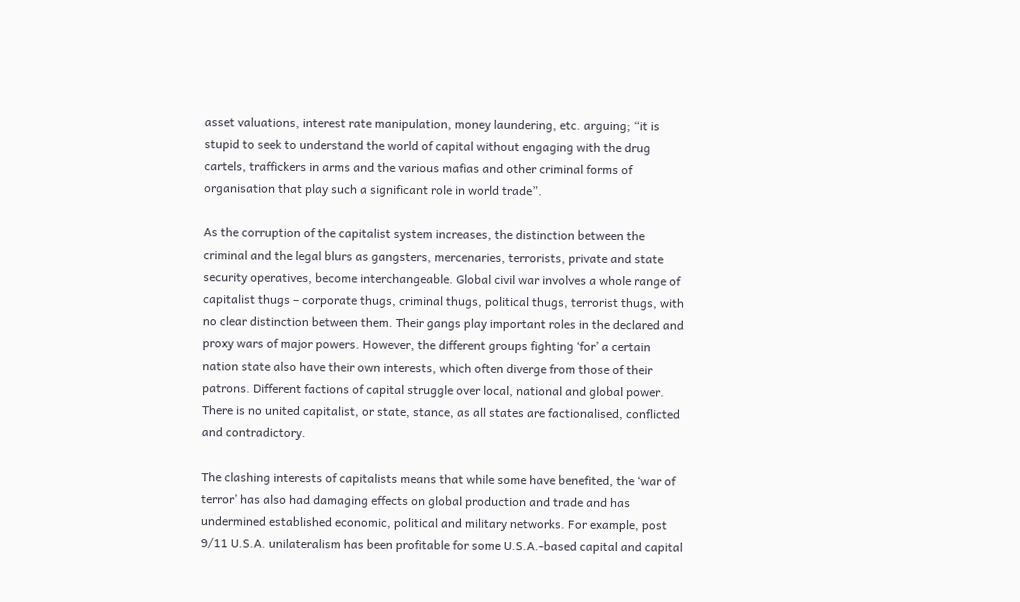asset valuations, interest rate manipulation, money laundering, etc. arguing; “it is stupid to seek to understand the world of capital without engaging with the drug cartels, traffickers in arms and the various mafias and other criminal forms of organisation that play such a significant role in world trade”.

As the corruption of the capitalist system increases, the distinction between the criminal and the legal blurs as gangsters, mercenaries, terrorists, private and state security operatives, become interchangeable. Global civil war involves a whole range of capitalist thugs – corporate thugs, criminal thugs, political thugs, terrorist thugs, with no clear distinction between them. Their gangs play important roles in the declared and proxy wars of major powers. However, the different groups fighting ‘for’ a certain nation state also have their own interests, which often diverge from those of their patrons. Different factions of capital struggle over local, national and global power. There is no united capitalist, or state, stance, as all states are factionalised, conflicted and contradictory.

The clashing interests of capitalists means that while some have benefited, the ‘war of terror’ has also had damaging effects on global production and trade and has undermined established economic, political and military networks. For example, post 9/11 U.S.A. unilateralism has been profitable for some U.S.A.-based capital and capital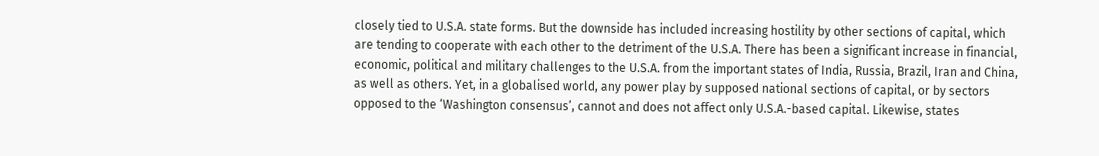closely tied to U.S.A. state forms. But the downside has included increasing hostility by other sections of capital, which are tending to cooperate with each other to the detriment of the U.S.A. There has been a significant increase in financial, economic, political and military challenges to the U.S.A. from the important states of India, Russia, Brazil, Iran and China, as well as others. Yet, in a globalised world, any power play by supposed national sections of capital, or by sectors opposed to the ‘Washington consensus’, cannot and does not affect only U.S.A.-based capital. Likewise, states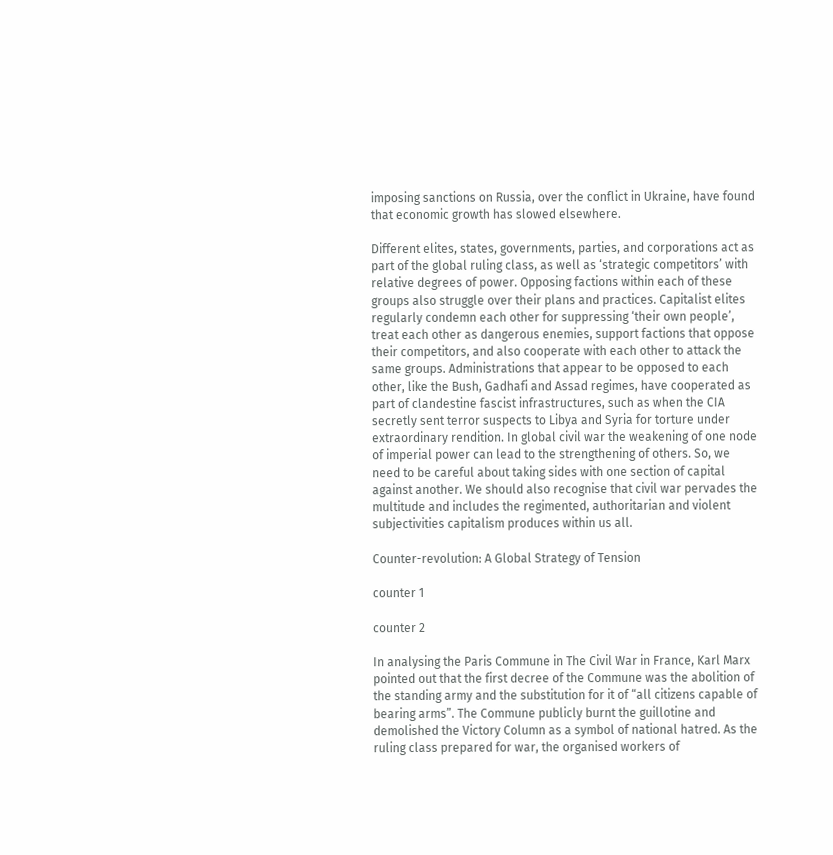imposing sanctions on Russia, over the conflict in Ukraine, have found that economic growth has slowed elsewhere.

Different elites, states, governments, parties, and corporations act as part of the global ruling class, as well as ‘strategic competitors’ with relative degrees of power. Opposing factions within each of these groups also struggle over their plans and practices. Capitalist elites regularly condemn each other for suppressing ‘their own people’, treat each other as dangerous enemies, support factions that oppose their competitors, and also cooperate with each other to attack the same groups. Administrations that appear to be opposed to each other, like the Bush, Gadhafi and Assad regimes, have cooperated as part of clandestine fascist infrastructures, such as when the CIA secretly sent terror suspects to Libya and Syria for torture under extraordinary rendition. In global civil war the weakening of one node of imperial power can lead to the strengthening of others. So, we need to be careful about taking sides with one section of capital against another. We should also recognise that civil war pervades the multitude and includes the regimented, authoritarian and violent subjectivities capitalism produces within us all.

Counter-revolution: A Global Strategy of Tension

counter 1

counter 2

In analysing the Paris Commune in The Civil War in France, Karl Marx pointed out that the first decree of the Commune was the abolition of the standing army and the substitution for it of “all citizens capable of bearing arms”. The Commune publicly burnt the guillotine and demolished the Victory Column as a symbol of national hatred. As the ruling class prepared for war, the organised workers of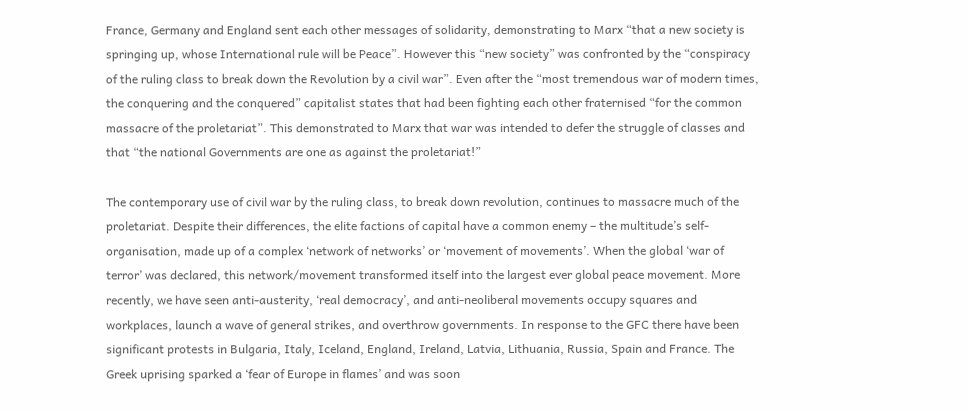France, Germany and England sent each other messages of solidarity, demonstrating to Marx “that a new society is springing up, whose International rule will be Peace”. However this “new society” was confronted by the “conspiracy of the ruling class to break down the Revolution by a civil war”. Even after the “most tremendous war of modern times, the conquering and the conquered” capitalist states that had been fighting each other fraternised “for the common massacre of the proletariat”. This demonstrated to Marx that war was intended to defer the struggle of classes and that “the national Governments are one as against the proletariat!”

The contemporary use of civil war by the ruling class, to break down revolution, continues to massacre much of the proletariat. Despite their differences, the elite factions of capital have a common enemy – the multitude’s self-organisation, made up of a complex ‘network of networks’ or ‘movement of movements’. When the global ‘war of terror’ was declared, this network/movement transformed itself into the largest ever global peace movement. More recently, we have seen anti-austerity, ‘real democracy’, and anti-neoliberal movements occupy squares and workplaces, launch a wave of general strikes, and overthrow governments. In response to the GFC there have been significant protests in Bulgaria, Italy, Iceland, England, Ireland, Latvia, Lithuania, Russia, Spain and France. The Greek uprising sparked a ‘fear of Europe in flames’ and was soon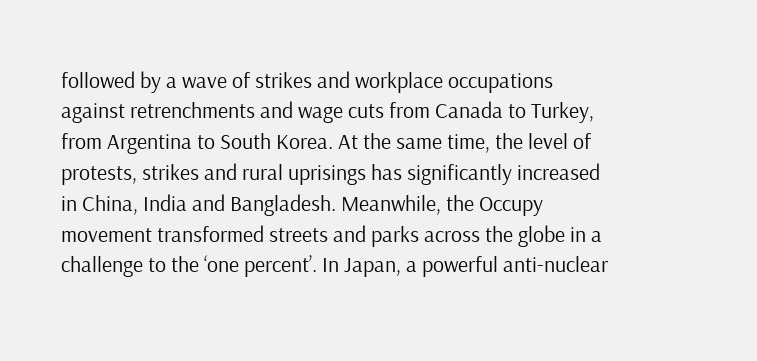followed by a wave of strikes and workplace occupations against retrenchments and wage cuts from Canada to Turkey, from Argentina to South Korea. At the same time, the level of protests, strikes and rural uprisings has significantly increased in China, India and Bangladesh. Meanwhile, the Occupy movement transformed streets and parks across the globe in a challenge to the ‘one percent’. In Japan, a powerful anti-nuclear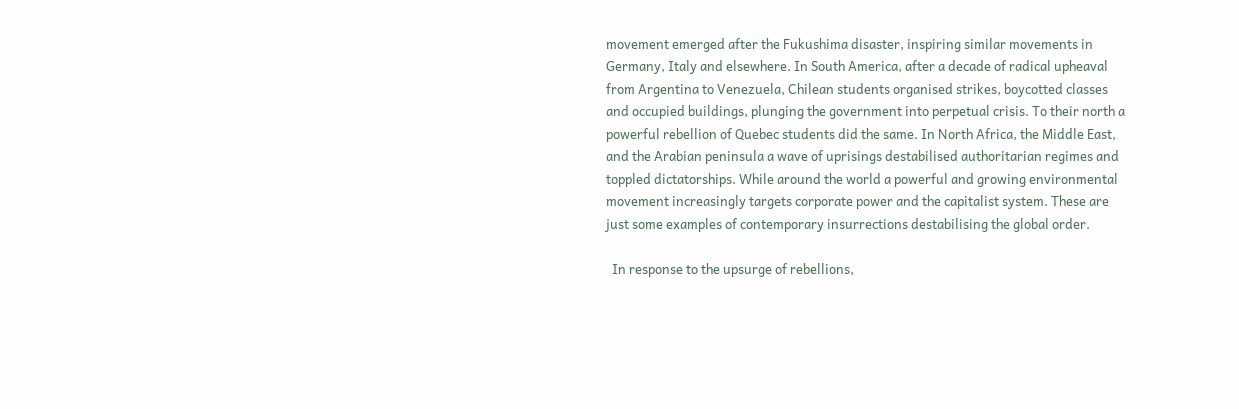movement emerged after the Fukushima disaster, inspiring similar movements in Germany, Italy and elsewhere. In South America, after a decade of radical upheaval from Argentina to Venezuela, Chilean students organised strikes, boycotted classes and occupied buildings, plunging the government into perpetual crisis. To their north a powerful rebellion of Quebec students did the same. In North Africa, the Middle East, and the Arabian peninsula a wave of uprisings destabilised authoritarian regimes and toppled dictatorships. While around the world a powerful and growing environmental movement increasingly targets corporate power and the capitalist system. These are just some examples of contemporary insurrections destabilising the global order.

  In response to the upsurge of rebellions,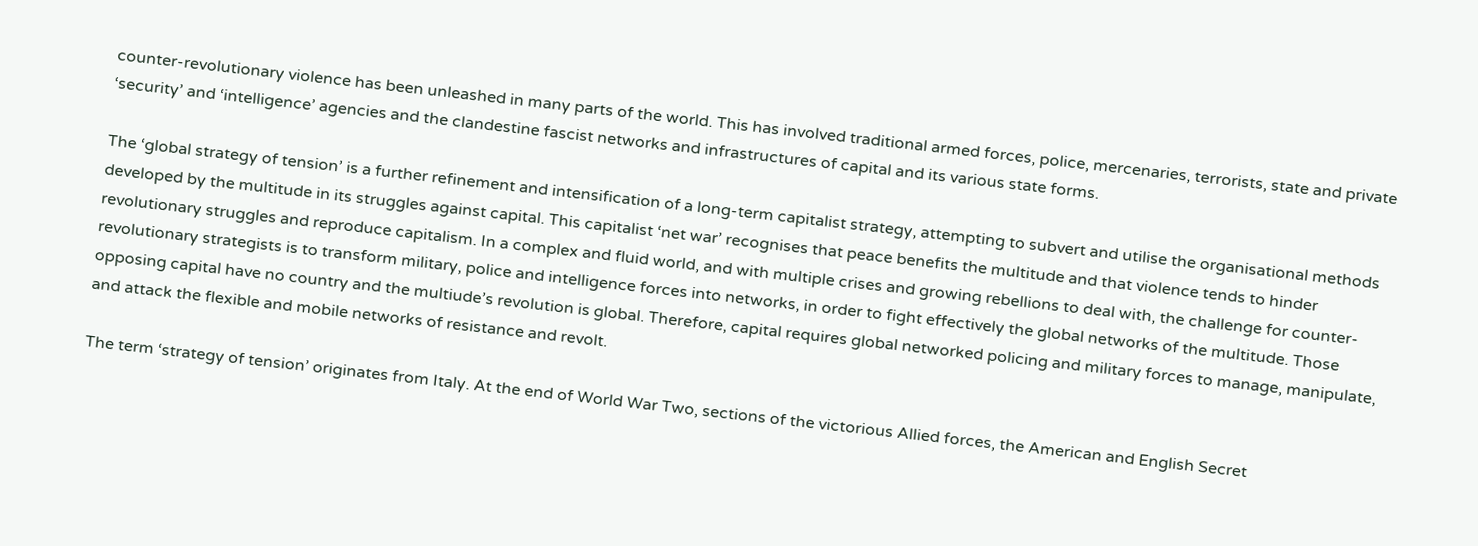counter-revolutionary violence has been unleashed in many parts of the world. This has involved traditional armed forces, police, mercenaries, terrorists, state and private ‘security’ and ‘intelligence’ agencies and the clandestine fascist networks and infrastructures of capital and its various state forms.

The ‘global strategy of tension’ is a further refinement and intensification of a long-term capitalist strategy, attempting to subvert and utilise the organisational methods developed by the multitude in its struggles against capital. This capitalist ‘net war’ recognises that peace benefits the multitude and that violence tends to hinder revolutionary struggles and reproduce capitalism. In a complex and fluid world, and with multiple crises and growing rebellions to deal with, the challenge for counter-revolutionary strategists is to transform military, police and intelligence forces into networks, in order to fight effectively the global networks of the multitude. Those opposing capital have no country and the multiude’s revolution is global. Therefore, capital requires global networked policing and military forces to manage, manipulate, and attack the flexible and mobile networks of resistance and revolt.

The term ‘strategy of tension’ originates from Italy. At the end of World War Two, sections of the victorious Allied forces, the American and English Secret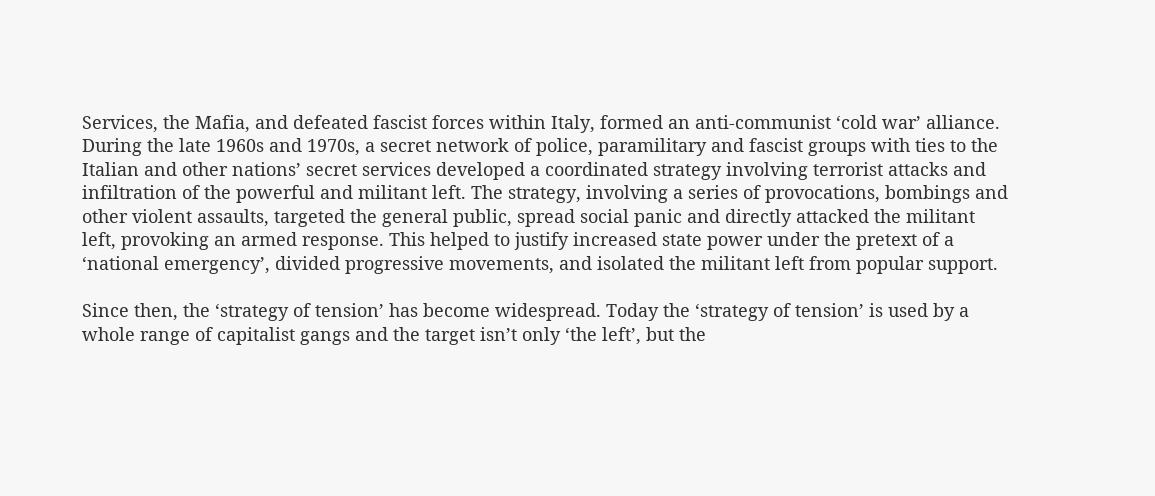Services, the Mafia, and defeated fascist forces within Italy, formed an anti-communist ‘cold war’ alliance. During the late 1960s and 1970s, a secret network of police, paramilitary and fascist groups with ties to the Italian and other nations’ secret services developed a coordinated strategy involving terrorist attacks and infiltration of the powerful and militant left. The strategy, involving a series of provocations, bombings and other violent assaults, targeted the general public, spread social panic and directly attacked the militant left, provoking an armed response. This helped to justify increased state power under the pretext of a ‘national emergency’, divided progressive movements, and isolated the militant left from popular support.

Since then, the ‘strategy of tension’ has become widespread. Today the ‘strategy of tension’ is used by a whole range of capitalist gangs and the target isn’t only ‘the left’, but the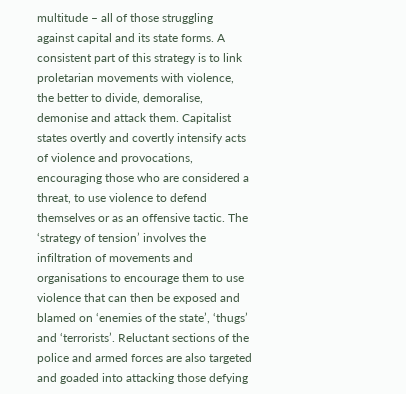multitude – all of those struggling against capital and its state forms. A consistent part of this strategy is to link proletarian movements with violence, the better to divide, demoralise, demonise and attack them. Capitalist states overtly and covertly intensify acts of violence and provocations, encouraging those who are considered a threat, to use violence to defend themselves or as an offensive tactic. The ‘strategy of tension’ involves the infiltration of movements and organisations to encourage them to use violence that can then be exposed and blamed on ‘enemies of the state’, ‘thugs’ and ‘terrorists’. Reluctant sections of the police and armed forces are also targeted and goaded into attacking those defying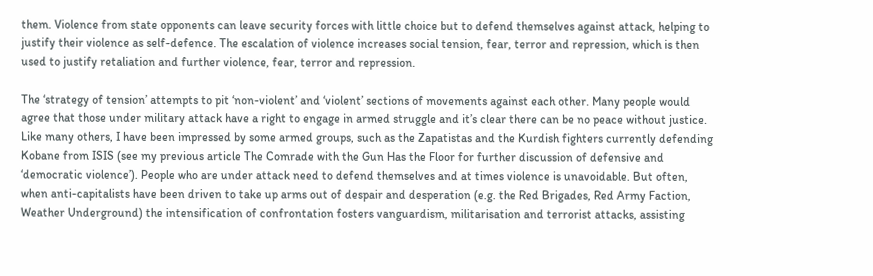them. Violence from state opponents can leave security forces with little choice but to defend themselves against attack, helping to justify their violence as self-defence. The escalation of violence increases social tension, fear, terror and repression, which is then used to justify retaliation and further violence, fear, terror and repression.

The ‘strategy of tension’ attempts to pit ‘non-violent’ and ‘violent’ sections of movements against each other. Many people would agree that those under military attack have a right to engage in armed struggle and it’s clear there can be no peace without justice. Like many others, I have been impressed by some armed groups, such as the Zapatistas and the Kurdish fighters currently defending Kobane from ISIS (see my previous article The Comrade with the Gun Has the Floor for further discussion of defensive and ‘democratic violence’). People who are under attack need to defend themselves and at times violence is unavoidable. But often, when anti-capitalists have been driven to take up arms out of despair and desperation (e.g. the Red Brigades, Red Army Faction, Weather Underground) the intensification of confrontation fosters vanguardism, militarisation and terrorist attacks, assisting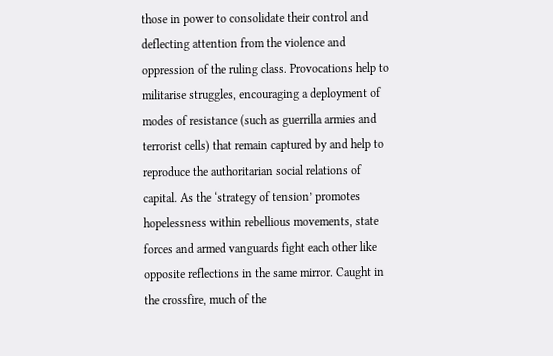those in power to consolidate their control and deflecting attention from the violence and oppression of the ruling class. Provocations help to militarise struggles, encouraging a deployment of modes of resistance (such as guerrilla armies and terrorist cells) that remain captured by and help to reproduce the authoritarian social relations of capital. As the ‘strategy of tension’ promotes hopelessness within rebellious movements, state forces and armed vanguards fight each other like opposite reflections in the same mirror. Caught in the crossfire, much of the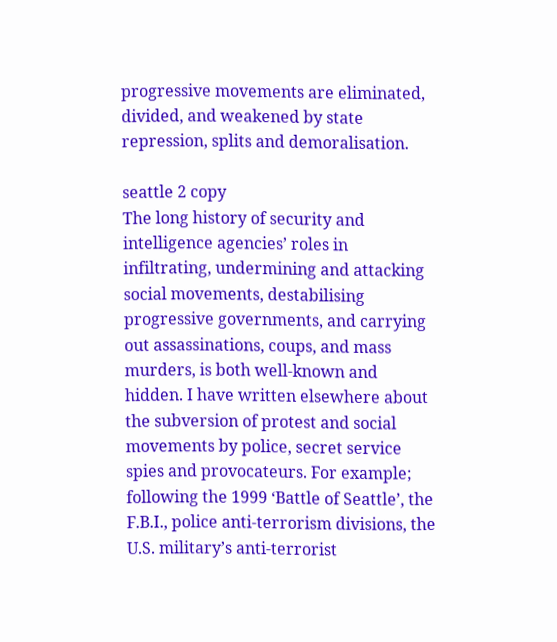progressive movements are eliminated, divided, and weakened by state repression, splits and demoralisation.

seattle 2 copy
The long history of security and intelligence agencies’ roles in infiltrating, undermining and attacking social movements, destabilising progressive governments, and carrying out assassinations, coups, and mass murders, is both well-known and hidden. I have written elsewhere about the subversion of protest and social movements by police, secret service spies and provocateurs. For example; following the 1999 ‘Battle of Seattle’, the F.B.I., police anti-terrorism divisions, the U.S. military’s anti-terrorist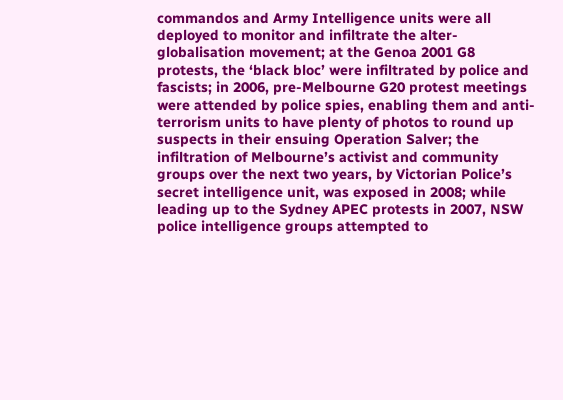commandos and Army Intelligence units were all deployed to monitor and infiltrate the alter-globalisation movement; at the Genoa 2001 G8 protests, the ‘black bloc’ were infiltrated by police and fascists; in 2006, pre-Melbourne G20 protest meetings were attended by police spies, enabling them and anti-terrorism units to have plenty of photos to round up suspects in their ensuing Operation Salver; the infiltration of Melbourne’s activist and community groups over the next two years, by Victorian Police’s secret intelligence unit, was exposed in 2008; while leading up to the Sydney APEC protests in 2007, NSW police intelligence groups attempted to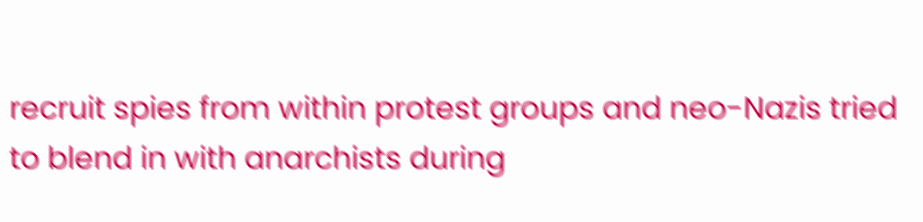recruit spies from within protest groups and neo-Nazis tried to blend in with anarchists during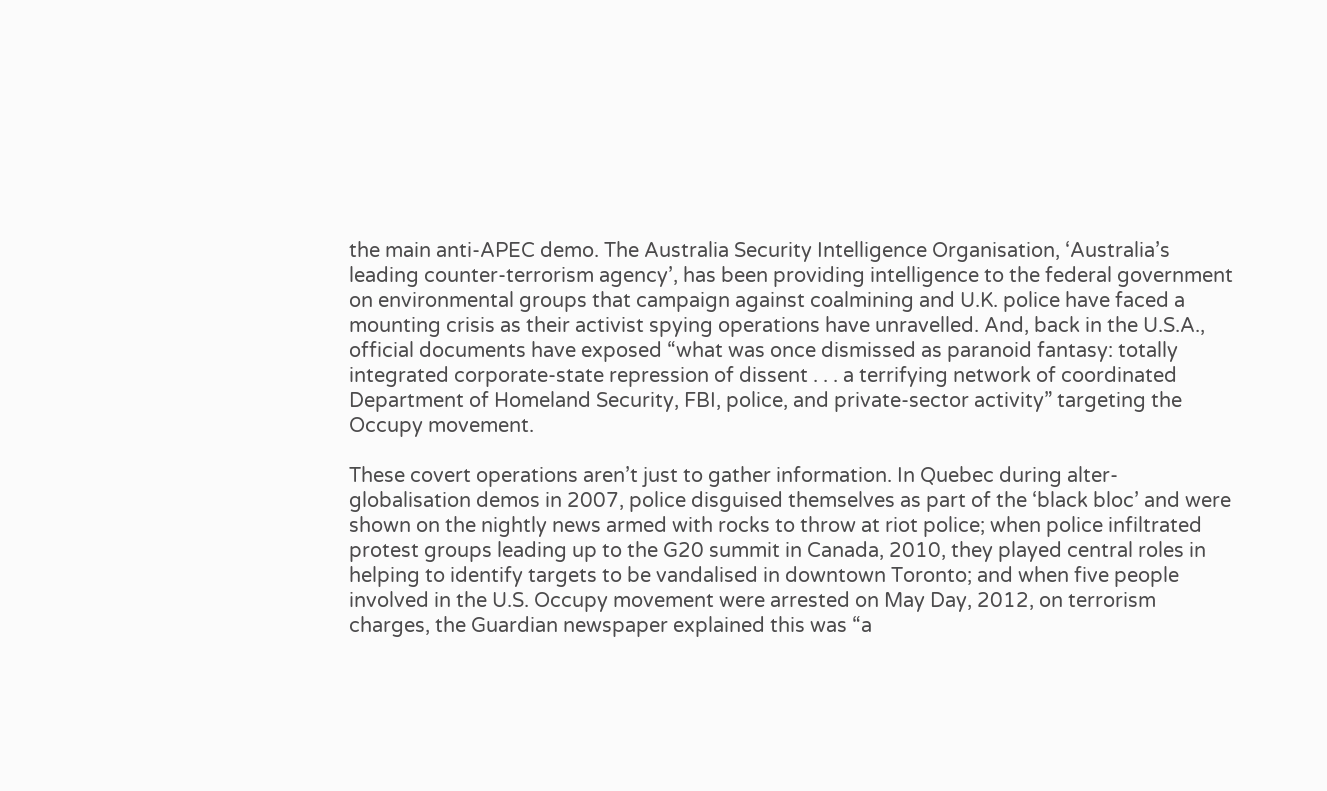the main anti-APEC demo. The Australia Security Intelligence Organisation, ‘Australia’s leading counter-terrorism agency’, has been providing intelligence to the federal government on environmental groups that campaign against coalmining and U.K. police have faced a mounting crisis as their activist spying operations have unravelled. And, back in the U.S.A., official documents have exposed “what was once dismissed as paranoid fantasy: totally integrated corporate-state repression of dissent . . . a terrifying network of coordinated Department of Homeland Security, FBI, police, and private-sector activity” targeting the Occupy movement.

These covert operations aren’t just to gather information. In Quebec during alter-globalisation demos in 2007, police disguised themselves as part of the ‘black bloc’ and were shown on the nightly news armed with rocks to throw at riot police; when police infiltrated protest groups leading up to the G20 summit in Canada, 2010, they played central roles in helping to identify targets to be vandalised in downtown Toronto; and when five people involved in the U.S. Occupy movement were arrested on May Day, 2012, on terrorism charges, the Guardian newspaper explained this was “a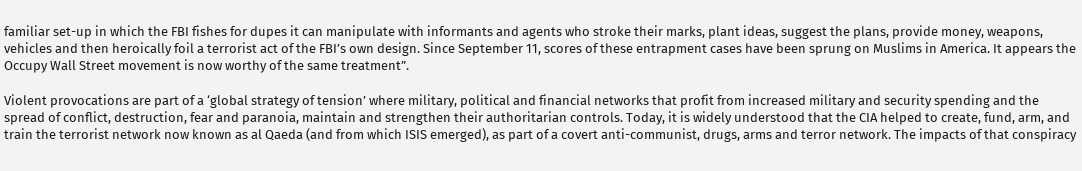familiar set-up in which the FBI fishes for dupes it can manipulate with informants and agents who stroke their marks, plant ideas, suggest the plans, provide money, weapons, vehicles and then heroically foil a terrorist act of the FBI’s own design. Since September 11, scores of these entrapment cases have been sprung on Muslims in America. It appears the Occupy Wall Street movement is now worthy of the same treatment”.

Violent provocations are part of a ‘global strategy of tension’ where military, political and financial networks that profit from increased military and security spending and the spread of conflict, destruction, fear and paranoia, maintain and strengthen their authoritarian controls. Today, it is widely understood that the CIA helped to create, fund, arm, and train the terrorist network now known as al Qaeda (and from which ISIS emerged), as part of a covert anti-communist, drugs, arms and terror network. The impacts of that conspiracy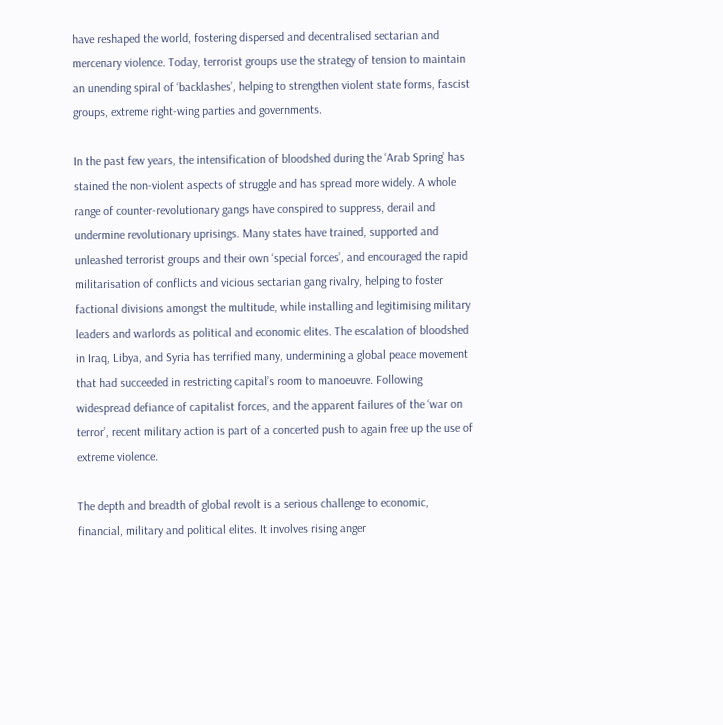have reshaped the world, fostering dispersed and decentralised sectarian and mercenary violence. Today, terrorist groups use the strategy of tension to maintain an unending spiral of ‘backlashes’, helping to strengthen violent state forms, fascist groups, extreme right-wing parties and governments.

In the past few years, the intensification of bloodshed during the ‘Arab Spring’ has stained the non-violent aspects of struggle and has spread more widely. A whole range of counter-revolutionary gangs have conspired to suppress, derail and undermine revolutionary uprisings. Many states have trained, supported and unleashed terrorist groups and their own ‘special forces’, and encouraged the rapid militarisation of conflicts and vicious sectarian gang rivalry, helping to foster factional divisions amongst the multitude, while installing and legitimising military leaders and warlords as political and economic elites. The escalation of bloodshed in Iraq, Libya, and Syria has terrified many, undermining a global peace movement that had succeeded in restricting capital’s room to manoeuvre. Following widespread defiance of capitalist forces, and the apparent failures of the ‘war on terror’, recent military action is part of a concerted push to again free up the use of extreme violence.

The depth and breadth of global revolt is a serious challenge to economic, financial, military and political elites. It involves rising anger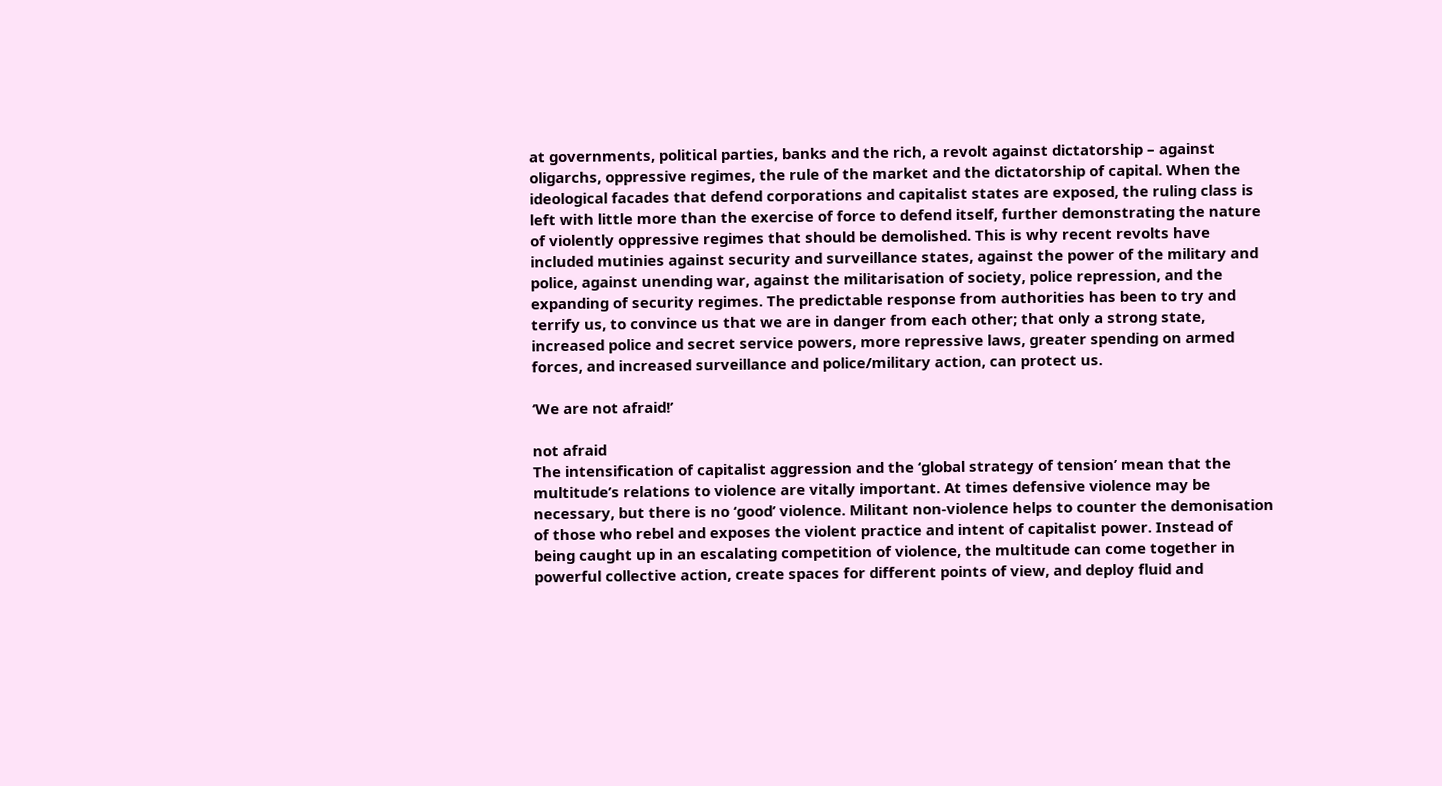at governments, political parties, banks and the rich, a revolt against dictatorship – against oligarchs, oppressive regimes, the rule of the market and the dictatorship of capital. When the ideological facades that defend corporations and capitalist states are exposed, the ruling class is left with little more than the exercise of force to defend itself, further demonstrating the nature of violently oppressive regimes that should be demolished. This is why recent revolts have included mutinies against security and surveillance states, against the power of the military and police, against unending war, against the militarisation of society, police repression, and the expanding of security regimes. The predictable response from authorities has been to try and terrify us, to convince us that we are in danger from each other; that only a strong state, increased police and secret service powers, more repressive laws, greater spending on armed forces, and increased surveillance and police/military action, can protect us.

‘We are not afraid!’

not afraid
The intensification of capitalist aggression and the ‘global strategy of tension’ mean that the multitude’s relations to violence are vitally important. At times defensive violence may be necessary, but there is no ‘good’ violence. Militant non-violence helps to counter the demonisation of those who rebel and exposes the violent practice and intent of capitalist power. Instead of being caught up in an escalating competition of violence, the multitude can come together in powerful collective action, create spaces for different points of view, and deploy fluid and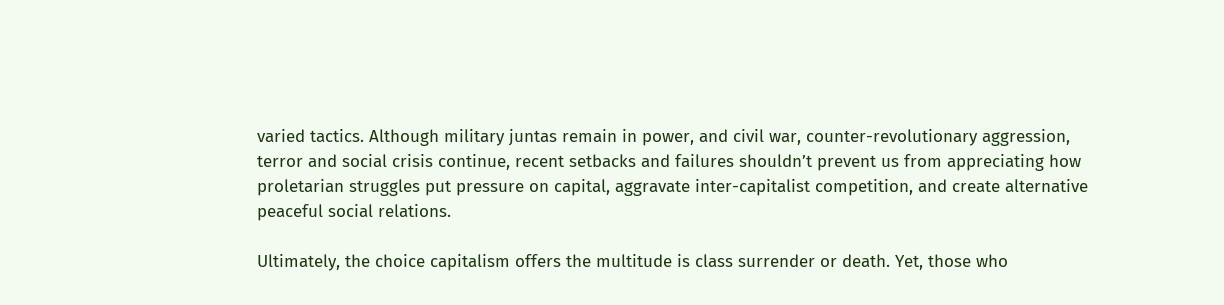varied tactics. Although military juntas remain in power, and civil war, counter-revolutionary aggression, terror and social crisis continue, recent setbacks and failures shouldn’t prevent us from appreciating how proletarian struggles put pressure on capital, aggravate inter-capitalist competition, and create alternative peaceful social relations.

Ultimately, the choice capitalism offers the multitude is class surrender or death. Yet, those who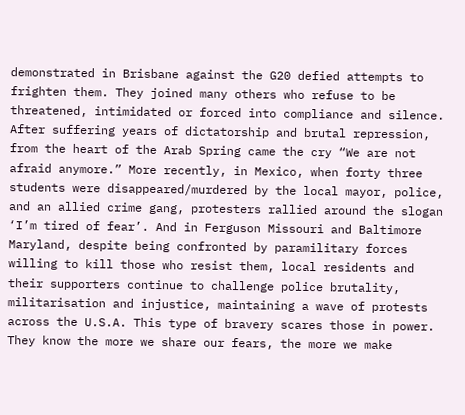demonstrated in Brisbane against the G20 defied attempts to frighten them. They joined many others who refuse to be threatened, intimidated or forced into compliance and silence. After suffering years of dictatorship and brutal repression, from the heart of the Arab Spring came the cry “We are not afraid anymore.” More recently, in Mexico, when forty three students were disappeared/murdered by the local mayor, police, and an allied crime gang, protesters rallied around the slogan ‘I’m tired of fear’. And in Ferguson Missouri and Baltimore Maryland, despite being confronted by paramilitary forces willing to kill those who resist them, local residents and their supporters continue to challenge police brutality, militarisation and injustice, maintaining a wave of protests across the U.S.A. This type of bravery scares those in power. They know the more we share our fears, the more we make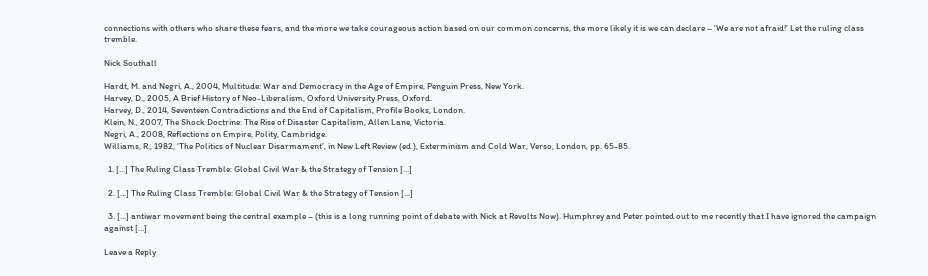connections with others who share these fears, and the more we take courageous action based on our common concerns, the more likely it is we can declare – ‘We are not afraid!’ Let the ruling class tremble.

Nick Southall

Hardt, M. and Negri, A., 2004, Multitude: War and Democracy in the Age of Empire, Penguin Press, New York.
Harvey, D., 2005, A Brief History of Neo-Liberalism, Oxford University Press, Oxford.
Harvey, D., 2014, Seventeen Contradictions and the End of Capitalism, Profile Books, London.
Klein, N., 2007, The Shock Doctrine: The Rise of Disaster Capitalism, Allen Lane, Victoria.
Negri, A., 2008, Reflections on Empire, Polity, Cambridge.
Williams, R., 1982, ‘The Politics of Nuclear Disarmament’, in New Left Review (ed.), Exterminism and Cold War, Verso, London, pp. 65-85.

  1. […] The Ruling Class Tremble: Global Civil War & the Strategy of Tension […]

  2. […] The Ruling Class Tremble: Global Civil War & the Strategy of Tension […]

  3. […] antiwar movement being the central example – (this is a long running point of debate with Nick at Revolts Now). Humphrey and Peter pointed out to me recently that I have ignored the campaign against […]

Leave a Reply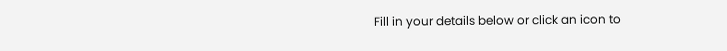Fill in your details below or click an icon to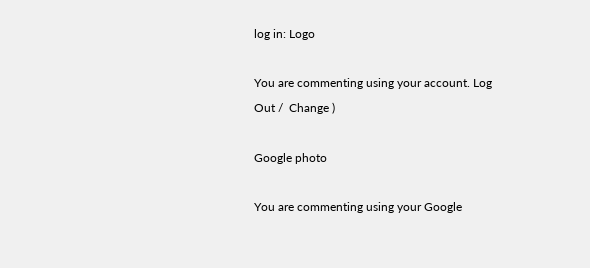log in: Logo

You are commenting using your account. Log Out /  Change )

Google photo

You are commenting using your Google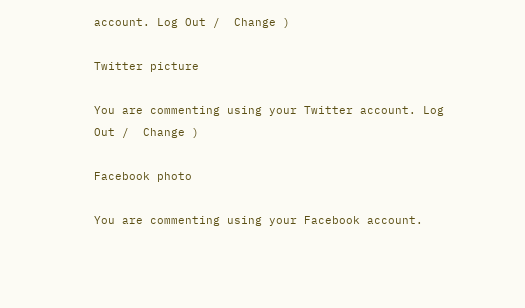account. Log Out /  Change )

Twitter picture

You are commenting using your Twitter account. Log Out /  Change )

Facebook photo

You are commenting using your Facebook account.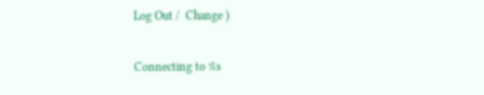Log Out /  Change )

Connecting to %s